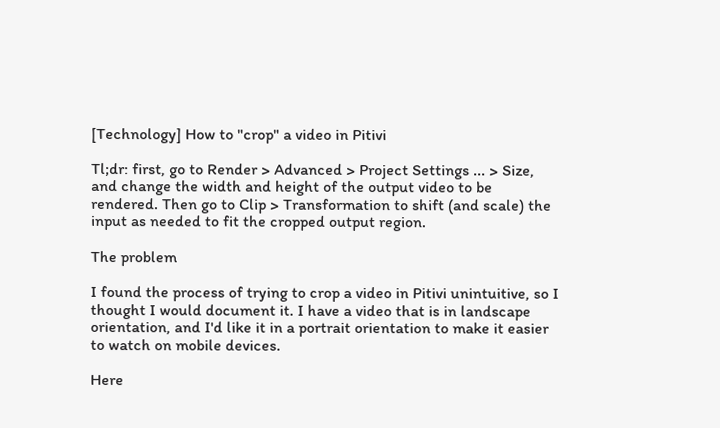[Technology] How to "crop" a video in Pitivi

Tl;dr: first, go to Render > Advanced > Project Settings ... > Size, and change the width and height of the output video to be rendered. Then go to Clip > Transformation to shift (and scale) the input as needed to fit the cropped output region.

The problem

I found the process of trying to crop a video in Pitivi unintuitive, so I thought I would document it. I have a video that is in landscape orientation, and I'd like it in a portrait orientation to make it easier to watch on mobile devices.

Here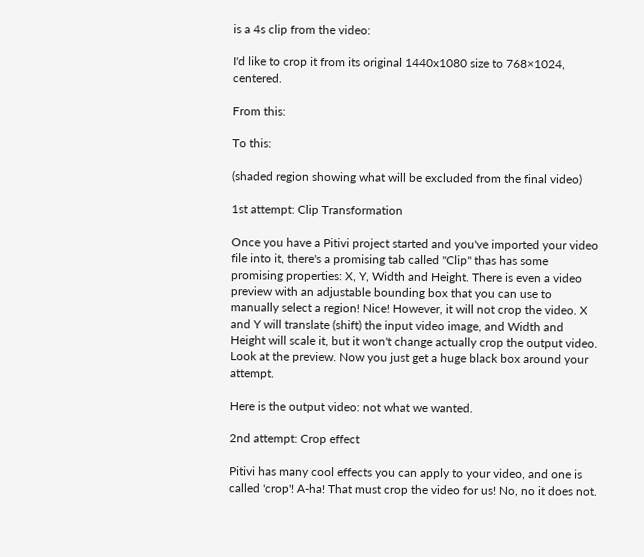is a 4s clip from the video:

I'd like to crop it from its original 1440x1080 size to 768×1024, centered.

From this:

To this:

(shaded region showing what will be excluded from the final video)

1st attempt: Clip Transformation

Once you have a Pitivi project started and you've imported your video file into it, there's a promising tab called "Clip" thas has some promising properties: X, Y, Width and Height. There is even a video preview with an adjustable bounding box that you can use to manually select a region! Nice! However, it will not crop the video. X and Y will translate (shift) the input video image, and Width and Height will scale it, but it won't change actually crop the output video. Look at the preview. Now you just get a huge black box around your attempt.

Here is the output video: not what we wanted.

2nd attempt: Crop effect

Pitivi has many cool effects you can apply to your video, and one is called 'crop'! A-ha! That must crop the video for us! No, no it does not.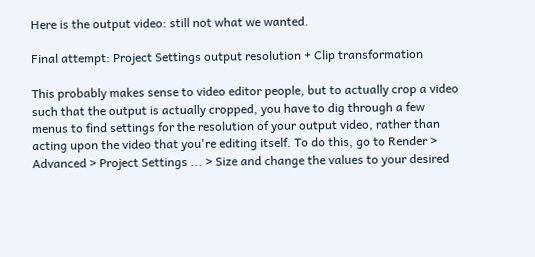Here is the output video: still not what we wanted.

Final attempt: Project Settings output resolution + Clip transformation

This probably makes sense to video editor people, but to actually crop a video such that the output is actually cropped, you have to dig through a few menus to find settings for the resolution of your output video, rather than acting upon the video that you're editing itself. To do this, go to Render > Advanced > Project Settings ... > Size and change the values to your desired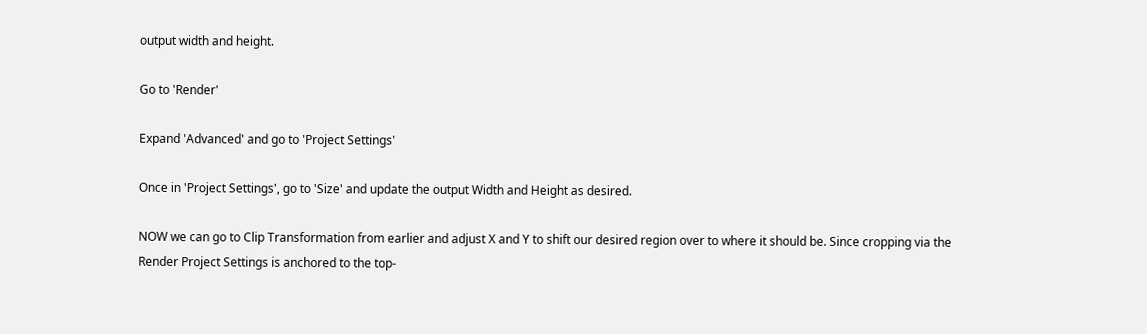output width and height.

Go to 'Render'

Expand 'Advanced' and go to 'Project Settings'

Once in 'Project Settings', go to 'Size' and update the output Width and Height as desired.

NOW we can go to Clip Transformation from earlier and adjust X and Y to shift our desired region over to where it should be. Since cropping via the Render Project Settings is anchored to the top-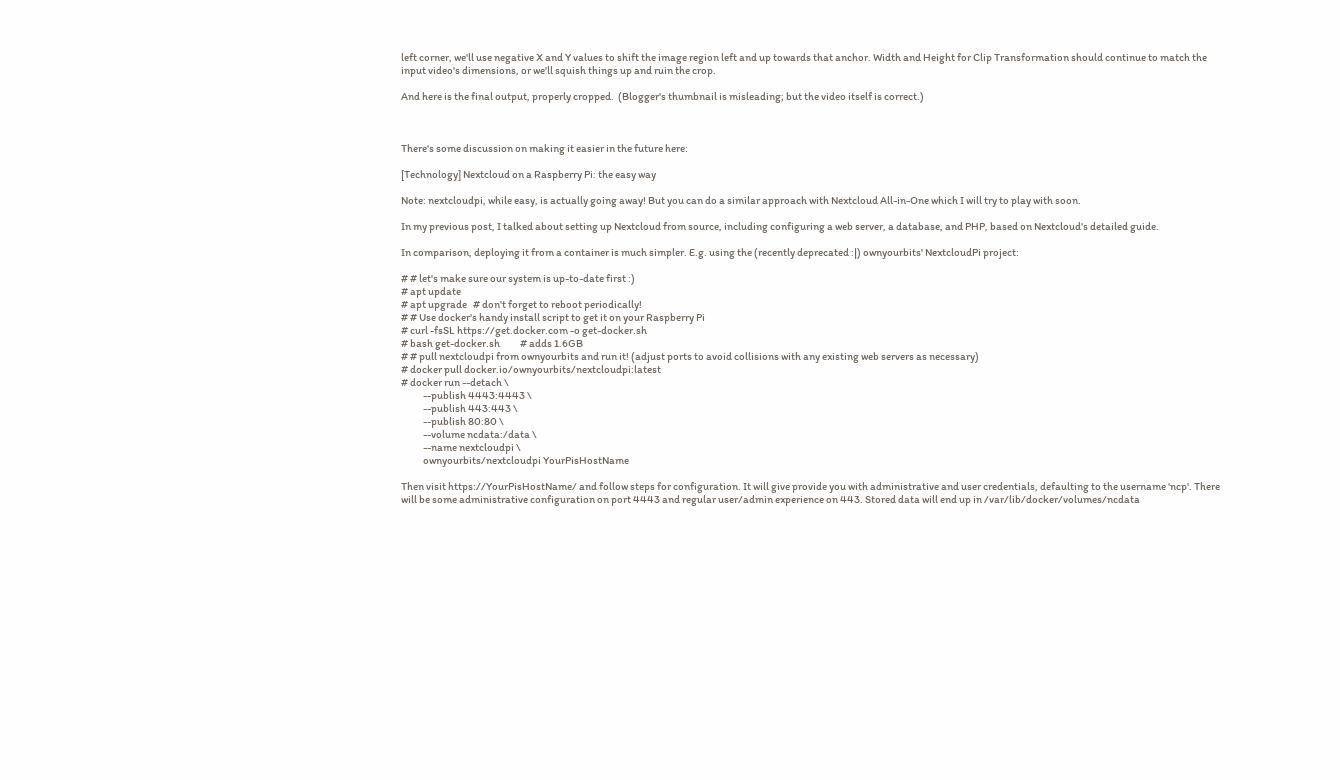left corner, we'll use negative X and Y values to shift the image region left and up towards that anchor. Width and Height for Clip Transformation should continue to match the input video's dimensions, or we'll squish things up and ruin the crop.

And here is the final output, properly cropped.  (Blogger's thumbnail is misleading; but the video itself is correct.)



There's some discussion on making it easier in the future here:

[Technology] Nextcloud on a Raspberry Pi: the easy way

Note: nextcloudpi, while easy, is actually going away! But you can do a similar approach with Nextcloud All-in-One which I will try to play with soon.

In my previous post, I talked about setting up Nextcloud from source, including configuring a web server, a database, and PHP, based on Nextcloud's detailed guide.

In comparison, deploying it from a container is much simpler. E.g. using the (recently deprecated :|) ownyourbits' NextcloudPi project:

# # let's make sure our system is up-to-date first :)
# apt update
# apt upgrade   # don't forget to reboot periodically!
# # Use docker's handy install script to get it on your Raspberry Pi
# curl -fsSL https://get.docker.com -o get-docker.sh
# bash get-docker.sh          # adds 1.6GB
# # pull nextcloudpi from ownyourbits and run it! (adjust ports to avoid collisions with any existing web servers as necessary)
# docker pull docker.io/ownyourbits/nextcloudpi:latest
# docker run --detach \
           --publish 4443:4443 \
           --publish 443:443 \
           --publish 80:80 \
           --volume ncdata:/data \
           --name nextcloudpi \
           ownyourbits/nextcloudpi YourPisHostName

Then visit https://YourPisHostName/ and follow steps for configuration. It will give provide you with administrative and user credentials, defaulting to the username 'ncp'. There will be some administrative configuration on port 4443 and regular user/admin experience on 443. Stored data will end up in /var/lib/docker/volumes/ncdata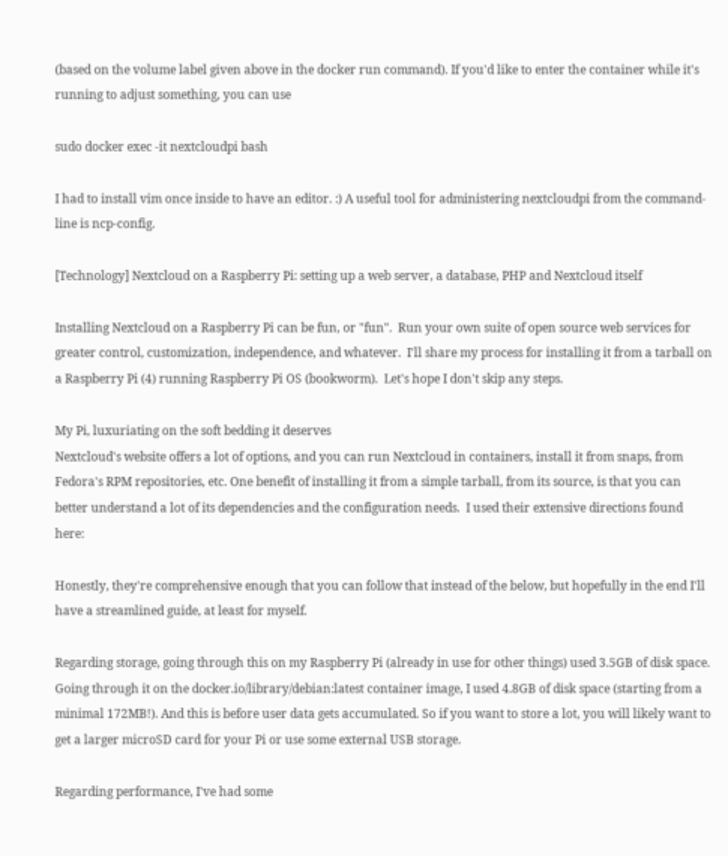(based on the volume label given above in the docker run command). If you'd like to enter the container while it's running to adjust something, you can use

sudo docker exec -it nextcloudpi bash

I had to install vim once inside to have an editor. :) A useful tool for administering nextcloudpi from the command-line is ncp-config.

[Technology] Nextcloud on a Raspberry Pi: setting up a web server, a database, PHP and Nextcloud itself

Installing Nextcloud on a Raspberry Pi can be fun, or "fun".  Run your own suite of open source web services for greater control, customization, independence, and whatever.  I'll share my process for installing it from a tarball on a Raspberry Pi (4) running Raspberry Pi OS (bookworm).  Let's hope I don't skip any steps.

My Pi, luxuriating on the soft bedding it deserves
Nextcloud's website offers a lot of options, and you can run Nextcloud in containers, install it from snaps, from Fedora's RPM repositories, etc. One benefit of installing it from a simple tarball, from its source, is that you can better understand a lot of its dependencies and the configuration needs.  I used their extensive directions found here:

Honestly, they're comprehensive enough that you can follow that instead of the below, but hopefully in the end I'll have a streamlined guide, at least for myself.

Regarding storage, going through this on my Raspberry Pi (already in use for other things) used 3.5GB of disk space. Going through it on the docker.io/library/debian:latest container image, I used 4.8GB of disk space (starting from a minimal 172MB!). And this is before user data gets accumulated. So if you want to store a lot, you will likely want to get a larger microSD card for your Pi or use some external USB storage.

Regarding performance, I've had some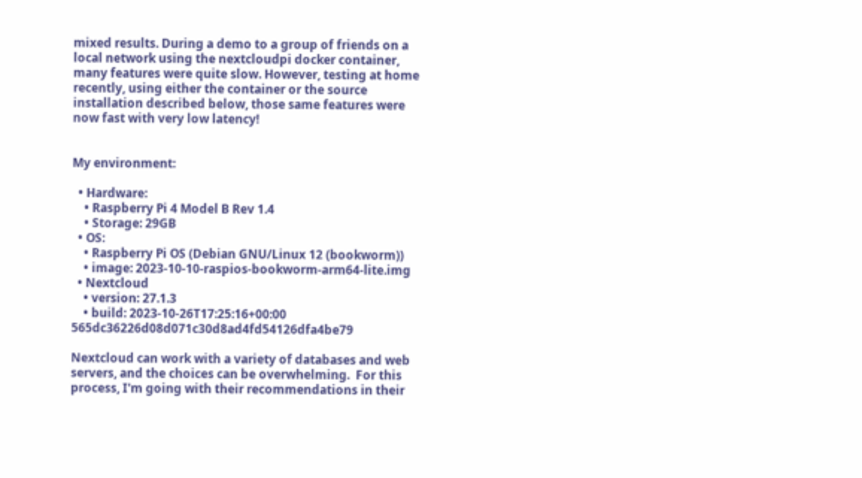mixed results. During a demo to a group of friends on a local network using the nextcloudpi docker container, many features were quite slow. However, testing at home recently, using either the container or the source installation described below, those same features were now fast with very low latency!


My environment:

  • Hardware:
    • Raspberry Pi 4 Model B Rev 1.4
    • Storage: 29GB
  • OS:
    • Raspberry Pi OS (Debian GNU/Linux 12 (bookworm))
    • image: 2023-10-10-raspios-bookworm-arm64-lite.img
  • Nextcloud
    • version: 27.1.3
    • build: 2023-10-26T17:25:16+00:00 565dc36226d08d071c30d8ad4fd54126dfa4be79

Nextcloud can work with a variety of databases and web servers, and the choices can be overwhelming.  For this process, I'm going with their recommendations in their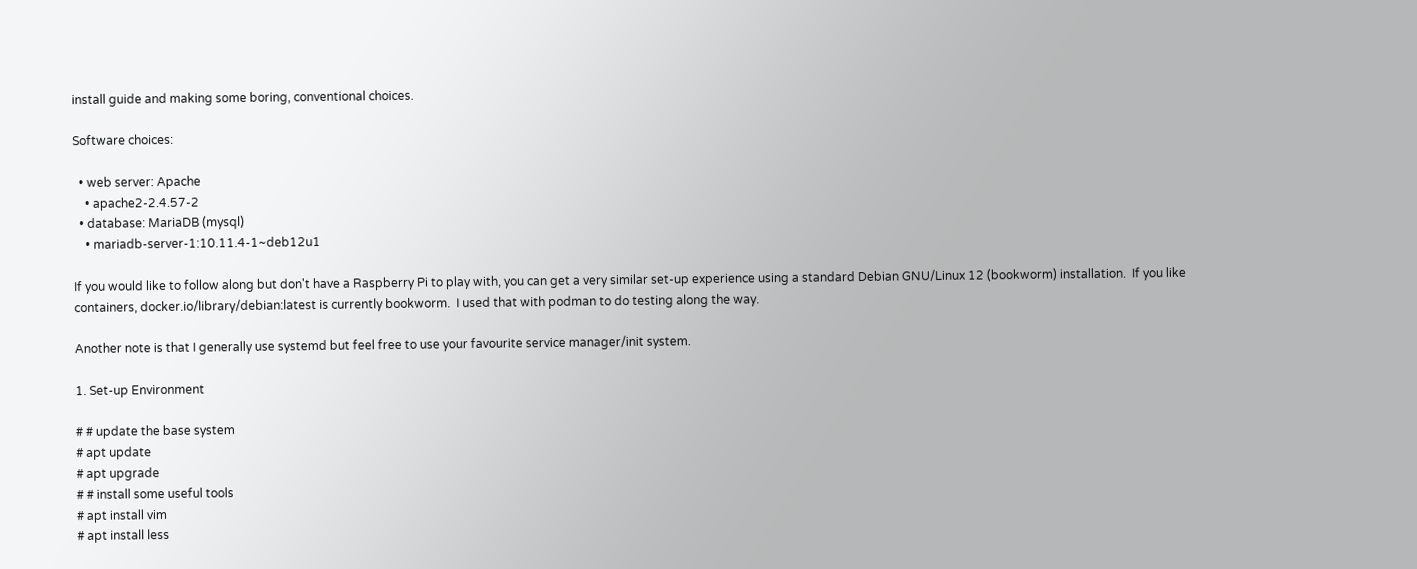install guide and making some boring, conventional choices.

Software choices:

  • web server: Apache
    • apache2-2.4.57-2
  • database: MariaDB (mysql)
    • mariadb-server-1:10.11.4-1~deb12u1

If you would like to follow along but don't have a Raspberry Pi to play with, you can get a very similar set-up experience using a standard Debian GNU/Linux 12 (bookworm) installation.  If you like containers, docker.io/library/debian:latest is currently bookworm.  I used that with podman to do testing along the way.

Another note is that I generally use systemd but feel free to use your favourite service manager/init system.

1. Set-up Environment

# # update the base system
# apt update
# apt upgrade
# # install some useful tools
# apt install vim
# apt install less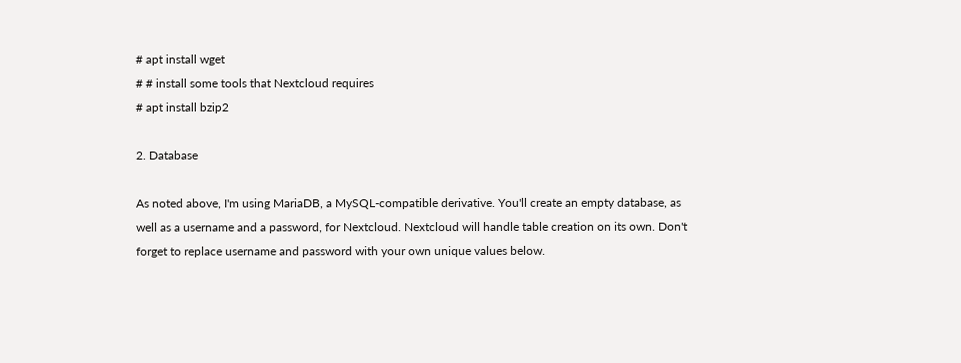# apt install wget
# # install some tools that Nextcloud requires
# apt install bzip2

2. Database

As noted above, I'm using MariaDB, a MySQL-compatible derivative. You'll create an empty database, as well as a username and a password, for Nextcloud. Nextcloud will handle table creation on its own. Don't forget to replace username and password with your own unique values below.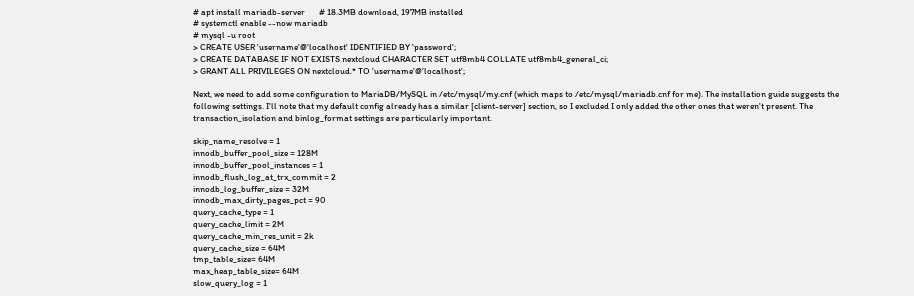# apt install mariadb-server       # 18.3MB download, 197MB installed
# systemctl enable --now mariadb
# mysql -u root
> CREATE USER 'username'@'localhost' IDENTIFIED BY 'password';
> CREATE DATABASE IF NOT EXISTS nextcloud CHARACTER SET utf8mb4 COLLATE utf8mb4_general_ci;
> GRANT ALL PRIVILEGES ON nextcloud.* TO 'username'@'localhost';

Next, we need to add some configuration to MariaDB/MySQL in /etc/mysql/my.cnf (which maps to /etc/mysql/mariadb.cnf for me). The installation guide suggests the following settings. I'll note that my default config already has a similar [client-server] section, so I excluded I only added the other ones that weren't present. The transaction_isolation and binlog_format settings are particularly important.

skip_name_resolve = 1
innodb_buffer_pool_size = 128M
innodb_buffer_pool_instances = 1
innodb_flush_log_at_trx_commit = 2
innodb_log_buffer_size = 32M
innodb_max_dirty_pages_pct = 90
query_cache_type = 1
query_cache_limit = 2M
query_cache_min_res_unit = 2k
query_cache_size = 64M
tmp_table_size= 64M
max_heap_table_size= 64M
slow_query_log = 1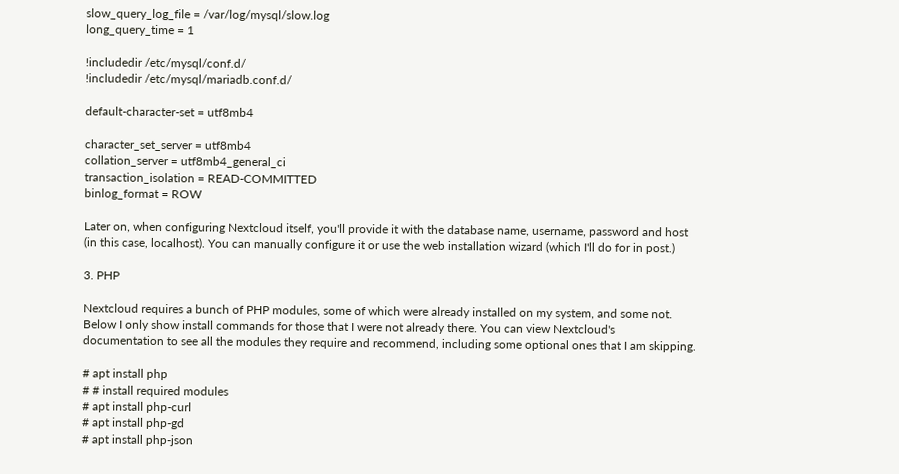slow_query_log_file = /var/log/mysql/slow.log
long_query_time = 1

!includedir /etc/mysql/conf.d/
!includedir /etc/mysql/mariadb.conf.d/

default-character-set = utf8mb4

character_set_server = utf8mb4
collation_server = utf8mb4_general_ci
transaction_isolation = READ-COMMITTED
binlog_format = ROW

Later on, when configuring Nextcloud itself, you'll provide it with the database name, username, password and host (in this case, localhost). You can manually configure it or use the web installation wizard (which I'll do for in post.)

3. PHP

Nextcloud requires a bunch of PHP modules, some of which were already installed on my system, and some not. Below I only show install commands for those that I were not already there. You can view Nextcloud's documentation to see all the modules they require and recommend, including some optional ones that I am skipping.

# apt install php
# # install required modules
# apt install php-curl
# apt install php-gd
# apt install php-json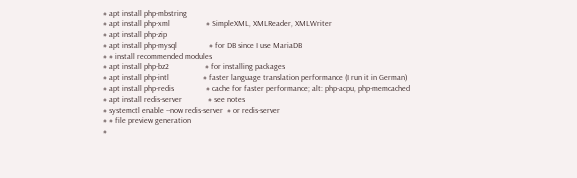# apt install php-mbstring
# apt install php-xml                  # SimpleXML, XMLReader, XMLWriter
# apt install php-zip
# apt install php-mysql                # for DB since I use MariaDB
# # install recommended modules
# apt install php-bz2                  # for installing packages
# apt install php-intl                 # faster language translation performance (I run it in German)
# apt install php-redis                # cache for faster performance; alt: php-acpu, php-memcached
# apt install redis-server             # see notes
# systemctl enable --now redis-server  # or redis-server
# # file preview generation
#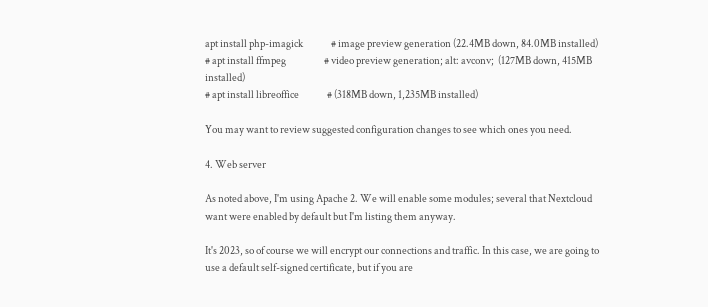apt install php-imagick              # image preview generation (22.4MB down, 84.0MB installed)
# apt install ffmpeg                   # video preview generation; alt: avconv;  (127MB down, 415MB installed)
# apt install libreoffice              # (318MB down, 1,235MB installed)

You may want to review suggested configuration changes to see which ones you need.

4. Web server

As noted above, I'm using Apache 2. We will enable some modules; several that Nextcloud want were enabled by default but I'm listing them anyway.

It's 2023, so of course we will encrypt our connections and traffic. In this case, we are going to use a default self-signed certificate, but if you are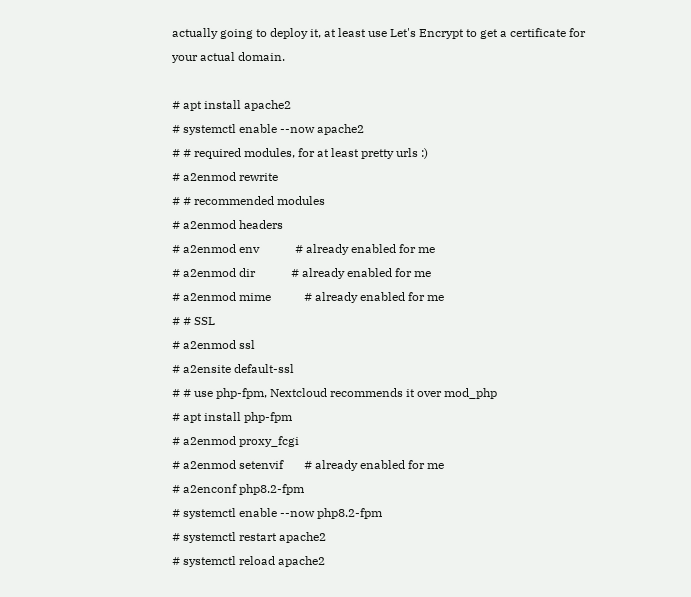actually going to deploy it, at least use Let's Encrypt to get a certificate for your actual domain.

# apt install apache2
# systemctl enable --now apache2
# # required modules, for at least pretty urls :)
# a2enmod rewrite
# # recommended modules
# a2enmod headers
# a2enmod env            # already enabled for me
# a2enmod dir            # already enabled for me
# a2enmod mime           # already enabled for me
# # SSL
# a2enmod ssl
# a2ensite default-ssl
# # use php-fpm, Nextcloud recommends it over mod_php
# apt install php-fpm
# a2enmod proxy_fcgi
# a2enmod setenvif       # already enabled for me
# a2enconf php8.2-fpm
# systemctl enable --now php8.2-fpm
# systemctl restart apache2
# systemctl reload apache2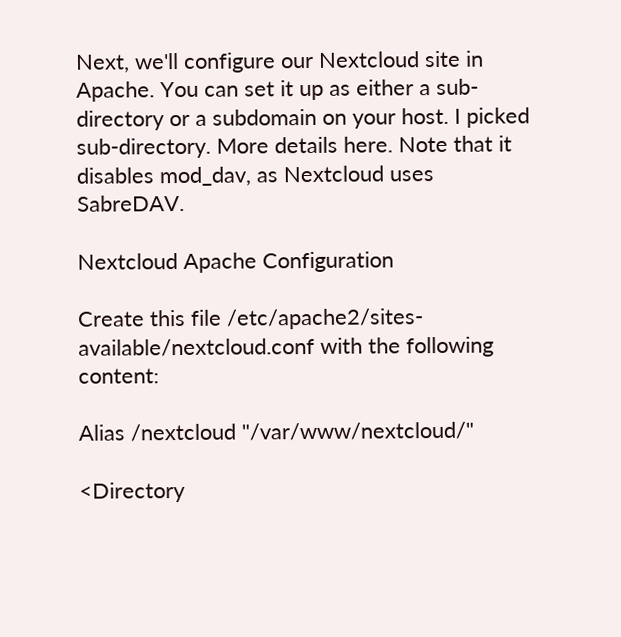Next, we'll configure our Nextcloud site in Apache. You can set it up as either a sub-directory or a subdomain on your host. I picked sub-directory. More details here. Note that it disables mod_dav, as Nextcloud uses SabreDAV.

Nextcloud Apache Configuration

Create this file /etc/apache2/sites-available/nextcloud.conf with the following content:

Alias /nextcloud "/var/www/nextcloud/"

<Directory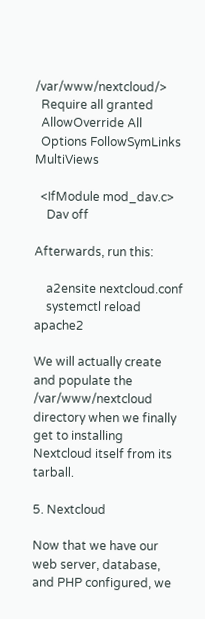/var/www/nextcloud/>
  Require all granted
  AllowOverride All
  Options FollowSymLinks MultiViews

  <IfModule mod_dav.c>
    Dav off

Afterwards, run this:

    a2ensite nextcloud.conf
    systemctl reload apache2

We will actually create and populate the /var/www/nextcloud directory when we finally get to installing Nextcloud itself from its tarball.

5. Nextcloud

Now that we have our web server, database, and PHP configured, we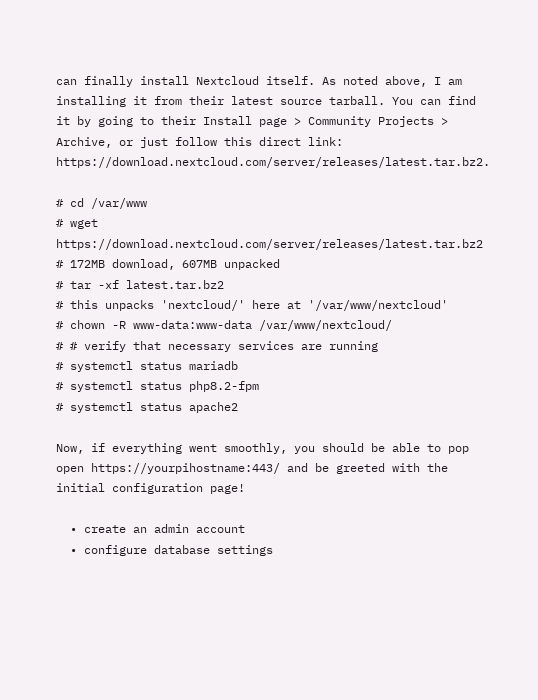can finally install Nextcloud itself. As noted above, I am installing it from their latest source tarball. You can find it by going to their Install page > Community Projects > Archive, or just follow this direct link: https://download.nextcloud.com/server/releases/latest.tar.bz2.

# cd /var/www
# wget https://download.nextcloud.com/server/releases/latest.tar.bz2  # 172MB download, 607MB unpacked
# tar -xf latest.tar.bz2                                              # this unpacks 'nextcloud/' here at '/var/www/nextcloud'
# chown -R www-data:www-data /var/www/nextcloud/
# # verify that necessary services are running
# systemctl status mariadb
# systemctl status php8.2-fpm
# systemctl status apache2

Now, if everything went smoothly, you should be able to pop open https://yourpihostname:443/ and be greeted with the initial configuration page!

  • create an admin account
  • configure database settings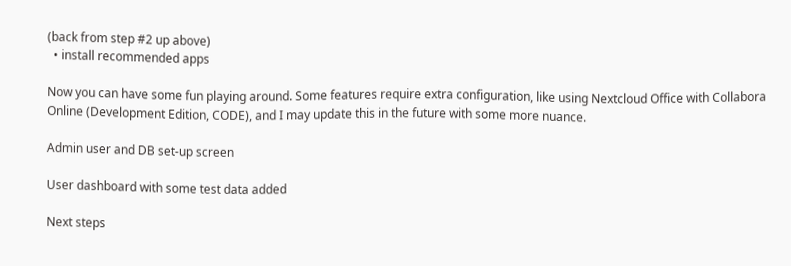(back from step #2 up above)
  • install recommended apps

Now you can have some fun playing around. Some features require extra configuration, like using Nextcloud Office with Collabora Online (Development Edition, CODE), and I may update this in the future with some more nuance.

Admin user and DB set-up screen

User dashboard with some test data added

Next steps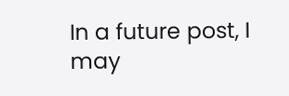In a future post, I may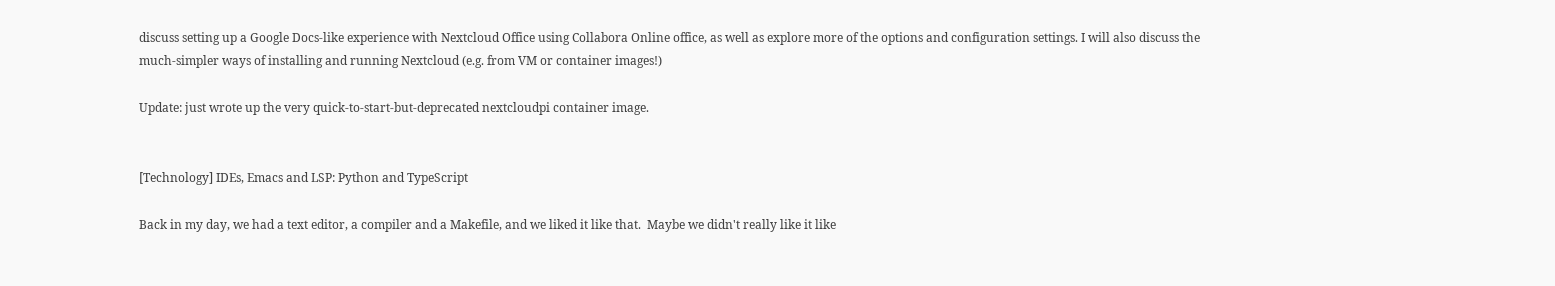discuss setting up a Google Docs-like experience with Nextcloud Office using Collabora Online office, as well as explore more of the options and configuration settings. I will also discuss the much-simpler ways of installing and running Nextcloud (e.g. from VM or container images!)

Update: just wrote up the very quick-to-start-but-deprecated nextcloudpi container image.


[Technology] IDEs, Emacs and LSP: Python and TypeScript

Back in my day, we had a text editor, a compiler and a Makefile, and we liked it like that.  Maybe we didn't really like it like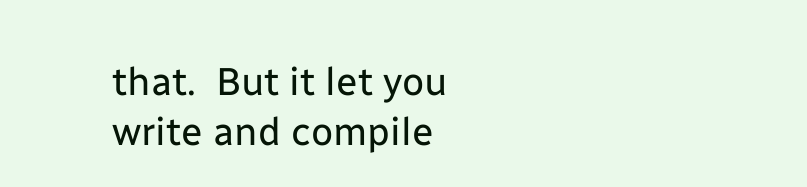that.  But it let you write and compile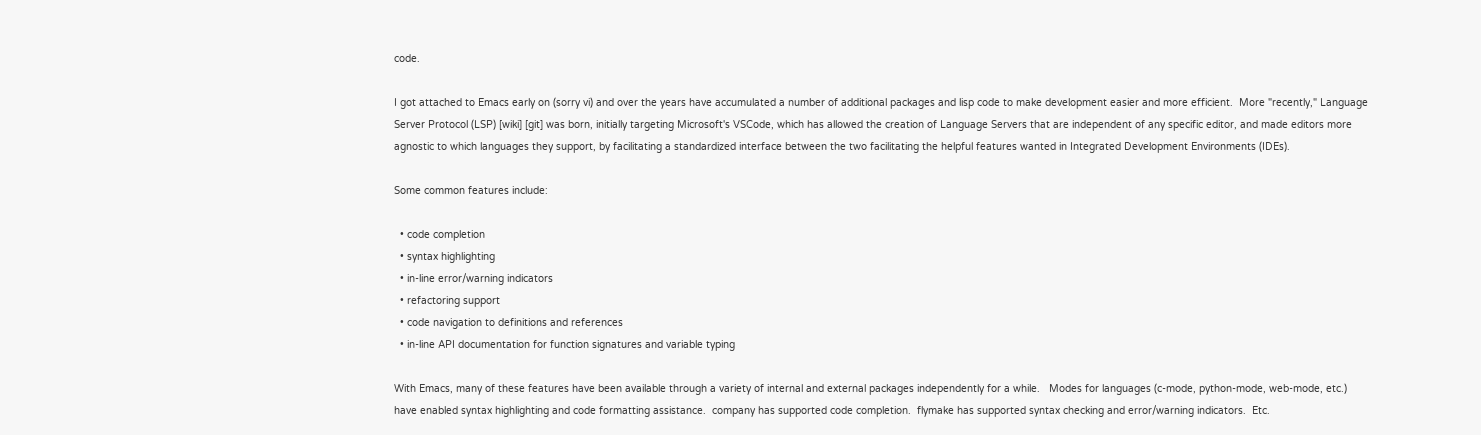code.

I got attached to Emacs early on (sorry vi) and over the years have accumulated a number of additional packages and lisp code to make development easier and more efficient.  More "recently," Language Server Protocol (LSP) [wiki] [git] was born, initially targeting Microsoft's VSCode, which has allowed the creation of Language Servers that are independent of any specific editor, and made editors more agnostic to which languages they support, by facilitating a standardized interface between the two facilitating the helpful features wanted in Integrated Development Environments (IDEs).

Some common features include:

  • code completion
  • syntax highlighting
  • in-line error/warning indicators
  • refactoring support
  • code navigation to definitions and references
  • in-line API documentation for function signatures and variable typing

With Emacs, many of these features have been available through a variety of internal and external packages independently for a while.   Modes for languages (c-mode, python-mode, web-mode, etc.) have enabled syntax highlighting and code formatting assistance.  company has supported code completion.  flymake has supported syntax checking and error/warning indicators.  Etc.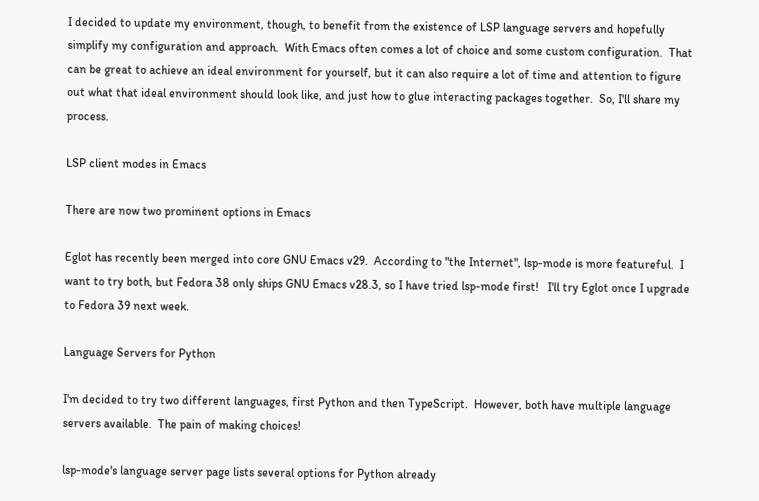I decided to update my environment, though, to benefit from the existence of LSP language servers and hopefully simplify my configuration and approach.  With Emacs often comes a lot of choice and some custom configuration.  That can be great to achieve an ideal environment for yourself, but it can also require a lot of time and attention to figure out what that ideal environment should look like, and just how to glue interacting packages together.  So, I'll share my process.

LSP client modes in Emacs

There are now two prominent options in Emacs

Eglot has recently been merged into core GNU Emacs v29.  According to "the Internet", lsp-mode is more featureful.  I want to try both, but Fedora 38 only ships GNU Emacs v28.3, so I have tried lsp-mode first!   I'll try Eglot once I upgrade to Fedora 39 next week.

Language Servers for Python

I'm decided to try two different languages, first Python and then TypeScript.  However, both have multiple language servers available.  The pain of making choices!

lsp-mode's language server page lists several options for Python already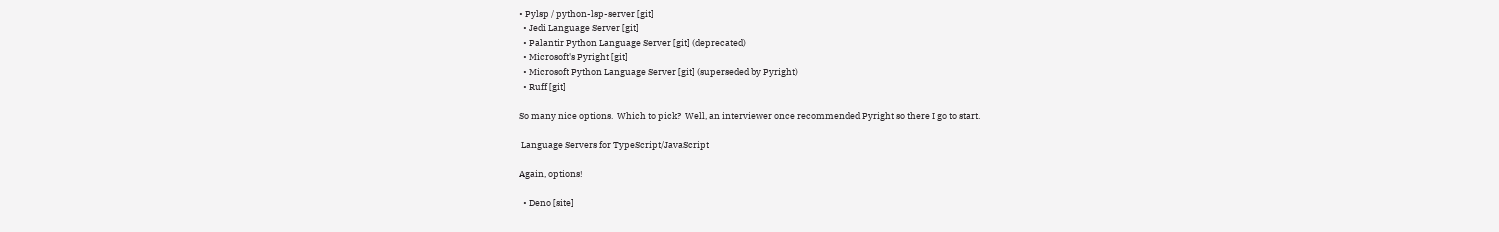• Pylsp / python-lsp-server [git]
  • Jedi Language Server [git]
  • Palantir Python Language Server [git] (deprecated)
  • Microsoft's Pyright [git]
  • Microsoft Python Language Server [git] (superseded by Pyright)
  • Ruff [git]

So many nice options.  Which to pick?  Well, an interviewer once recommended Pyright so there I go to start.

 Language Servers for TypeScript/JavaScript

Again, options!

  • Deno [site]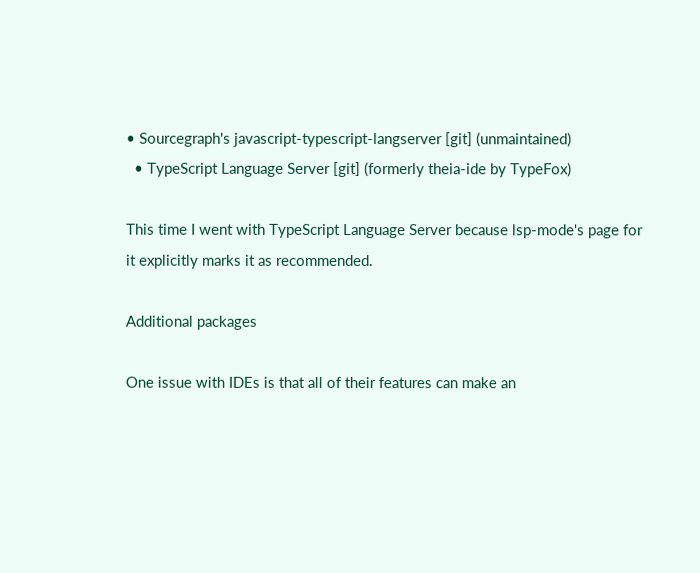• Sourcegraph's javascript-typescript-langserver [git] (unmaintained)
  • TypeScript Language Server [git] (formerly theia-ide by TypeFox)

This time I went with TypeScript Language Server because lsp-mode's page for it explicitly marks it as recommended.

Additional packages

One issue with IDEs is that all of their features can make an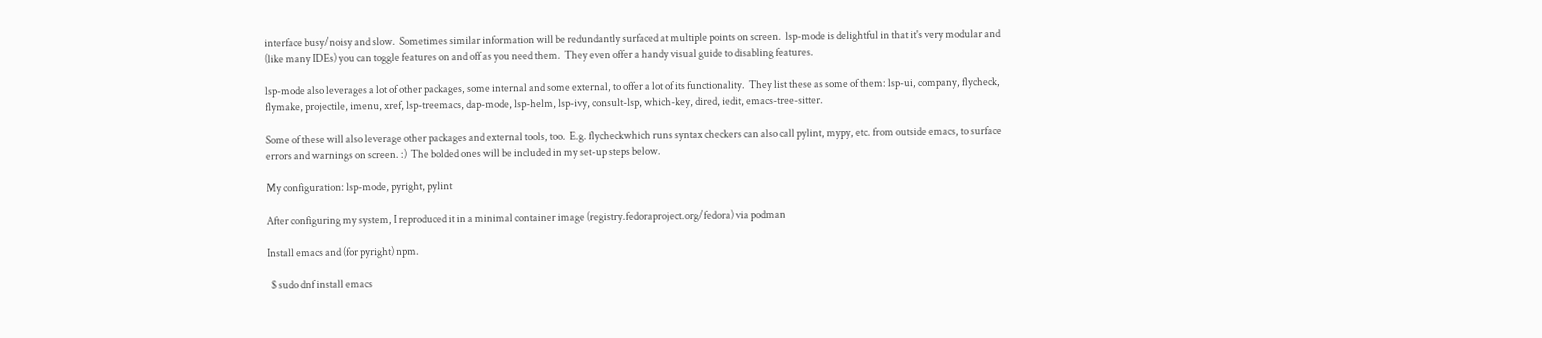interface busy/noisy and slow.  Sometimes similar information will be redundantly surfaced at multiple points on screen.  lsp-mode is delightful in that it's very modular and (like many IDEs) you can toggle features on and off as you need them.  They even offer a handy visual guide to disabling features.

lsp-mode also leverages a lot of other packages, some internal and some external, to offer a lot of its functionality.  They list these as some of them: lsp-ui, company, flycheck, flymake, projectile, imenu, xref, lsp-treemacs, dap-mode, lsp-helm, lsp-ivy, consult-lsp, which-key, dired, iedit, emacs-tree-sitter.

Some of these will also leverage other packages and external tools, too.  E.g. flycheckwhich runs syntax checkers can also call pylint, mypy, etc. from outside emacs, to surface errors and warnings on screen. :)  The bolded ones will be included in my set-up steps below.

My configuration: lsp-mode, pyright, pylint

After configuring my system, I reproduced it in a minimal container image (registry.fedoraproject.org/fedora) via podman

Install emacs and (for pyright) npm.

  $ sudo dnf install emacs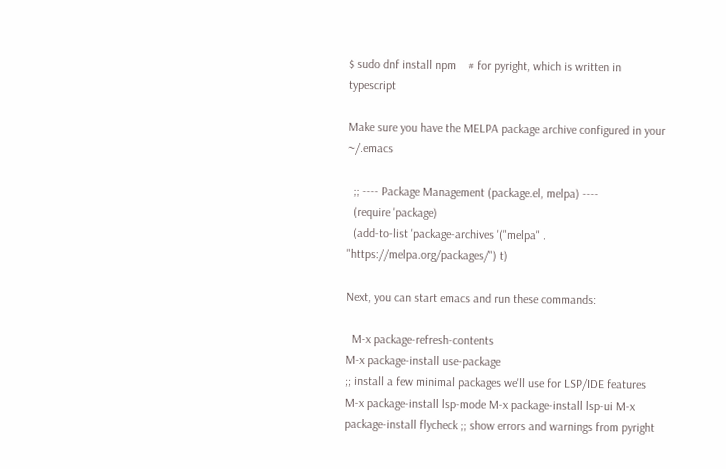$ sudo dnf install npm    # for pyright, which is written in typescript

Make sure you have the MELPA package archive configured in your ~/.emacs

  ;; ---- Package Management (package.el, melpa) ----
  (require 'package)
  (add-to-list 'package-archives '("melpa" . "https://melpa.org/packages/") t)

Next, you can start emacs and run these commands:

  M-x package-refresh-contents
M-x package-install use-package
;; install a few minimal packages we'll use for LSP/IDE features M-x package-install lsp-mode M-x package-install lsp-ui M-x package-install flycheck ;; show errors and warnings from pyright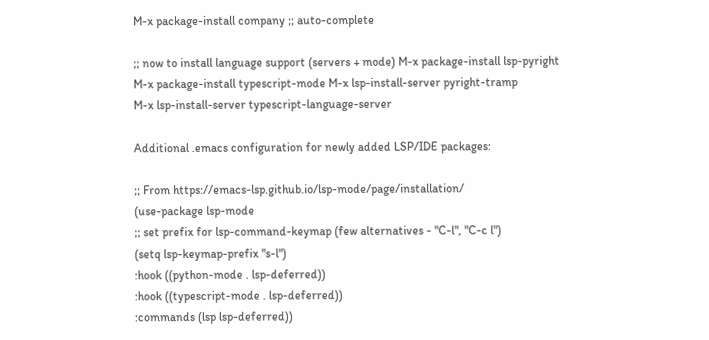M-x package-install company ;; auto-complete

;; now to install language support (servers + mode) M-x package-install lsp-pyright
M-x package-install typescript-mode M-x lsp-install-server pyright-tramp
M-x lsp-install-server typescript-language-server

Additional .emacs configuration for newly added LSP/IDE packages:

;; From https://emacs-lsp.github.io/lsp-mode/page/installation/
(use-package lsp-mode
;; set prefix for lsp-command-keymap (few alternatives - "C-l", "C-c l")
(setq lsp-keymap-prefix "s-l")
:hook ((python-mode . lsp-deferred))
:hook ((typescript-mode . lsp-deferred))
:commands (lsp lsp-deferred))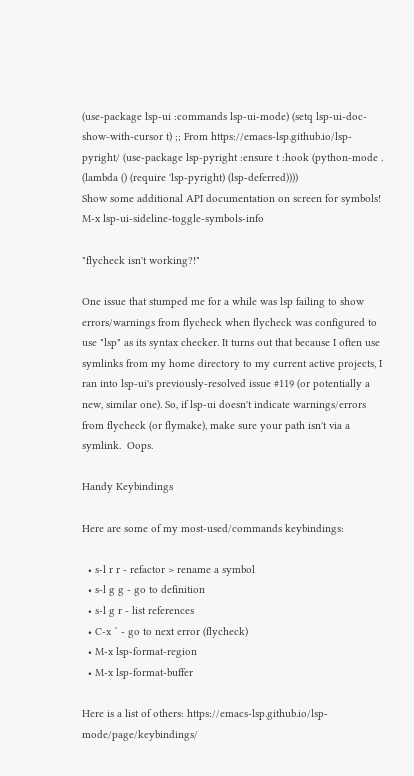(use-package lsp-ui :commands lsp-ui-mode) (setq lsp-ui-doc-show-with-cursor t) ;; From https://emacs-lsp.github.io/lsp-pyright/ (use-package lsp-pyright :ensure t :hook (python-mode . (lambda () (require 'lsp-pyright) (lsp-deferred))))
Show some additional API documentation on screen for symbols!
M-x lsp-ui-sideline-toggle-symbols-info

"flycheck isn't working?!"

One issue that stumped me for a while was lsp failing to show errors/warnings from flycheck when flycheck was configured to use "lsp" as its syntax checker. It turns out that because I often use symlinks from my home directory to my current active projects, I ran into lsp-ui's previously-resolved issue #119 (or potentially a new, similar one). So, if lsp-ui doesn't indicate warnings/errors from flycheck (or flymake), make sure your path isn't via a symlink.  Oops.

Handy Keybindings

Here are some of my most-used/commands keybindings:

  • s-l r r - refactor > rename a symbol
  • s-l g g - go to definition
  • s-l g r - list references
  • C-x ` - go to next error (flycheck)
  • M-x lsp-format-region
  • M-x lsp-format-buffer

Here is a list of others: https://emacs-lsp.github.io/lsp-mode/page/keybindings/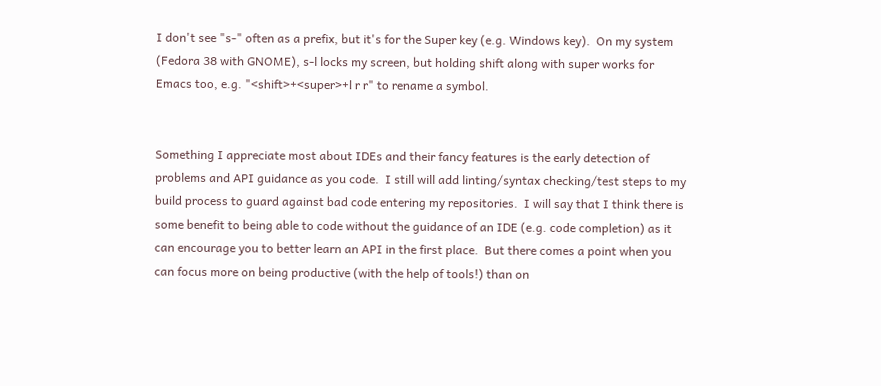I don't see "s-" often as a prefix, but it's for the Super key (e.g. Windows key).  On my system (Fedora 38 with GNOME), s-l locks my screen, but holding shift along with super works for Emacs too, e.g. "<shift>+<super>+l r r" to rename a symbol.


Something I appreciate most about IDEs and their fancy features is the early detection of problems and API guidance as you code.  I still will add linting/syntax checking/test steps to my build process to guard against bad code entering my repositories.  I will say that I think there is some benefit to being able to code without the guidance of an IDE (e.g. code completion) as it can encourage you to better learn an API in the first place.  But there comes a point when you can focus more on being productive (with the help of tools!) than on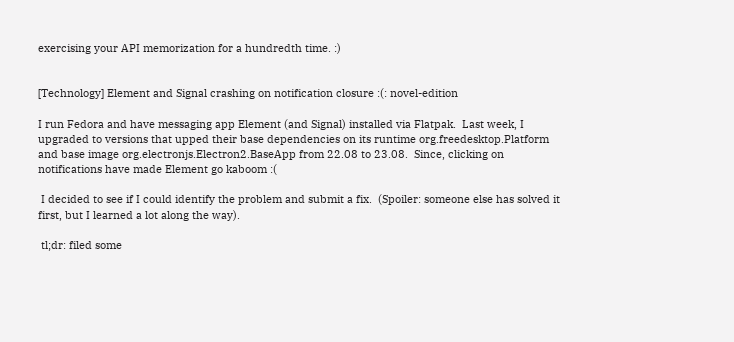exercising your API memorization for a hundredth time. :)


[Technology] Element and Signal crashing on notification closure :(: novel-edition

I run Fedora and have messaging app Element (and Signal) installed via Flatpak.  Last week, I upgraded to versions that upped their base dependencies on its runtime org.freedesktop.Platform and base image org.electronjs.Electron2.BaseApp from 22.08 to 23.08.  Since, clicking on notifications have made Element go kaboom :(

 I decided to see if I could identify the problem and submit a fix.  (Spoiler: someone else has solved it first, but I learned a lot along the way).

 tl;dr: filed some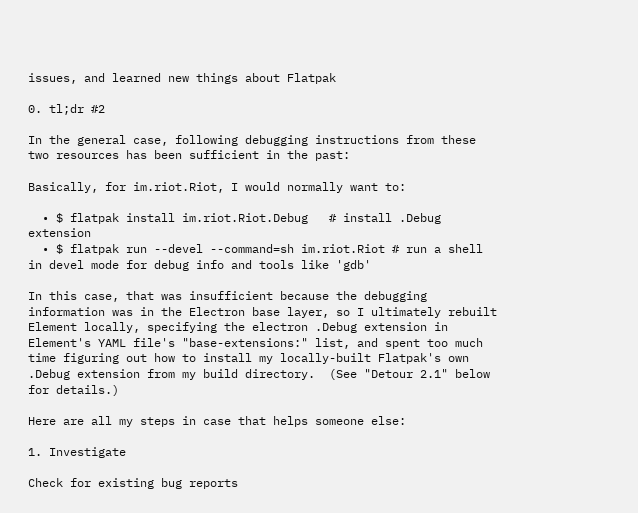issues, and learned new things about Flatpak

0. tl;dr #2

In the general case, following debugging instructions from these two resources has been sufficient in the past:

Basically, for im.riot.Riot, I would normally want to:

  • $ flatpak install im.riot.Riot.Debug   # install .Debug extension
  • $ flatpak run --devel --command=sh im.riot.Riot # run a shell in devel mode for debug info and tools like 'gdb'

In this case, that was insufficient because the debugging information was in the Electron base layer, so I ultimately rebuilt Element locally, specifying the electron .Debug extension in Element's YAML file's "base-extensions:" list, and spent too much time figuring out how to install my locally-built Flatpak's own .Debug extension from my build directory.  (See "Detour 2.1" below for details.)

Here are all my steps in case that helps someone else:

1. Investigate

Check for existing bug reports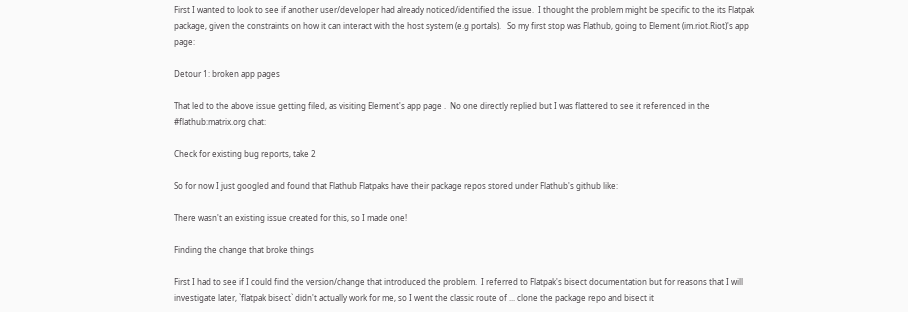First I wanted to look to see if another user/developer had already noticed/identified the issue.  I thought the problem might be specific to the its Flatpak package, given the constraints on how it can interact with the host system (e.g portals).   So my first stop was Flathub, going to Element (im.riot.Riot)'s app page:

Detour 1: broken app pages

That led to the above issue getting filed, as visiting Element's app page .  No one directly replied but I was flattered to see it referenced in the #flathub:matrix.org chat:

Check for existing bug reports, take 2

So for now I just googled and found that Flathub Flatpaks have their package repos stored under Flathub's github like:

There wasn't an existing issue created for this, so I made one!

Finding the change that broke things

First I had to see if I could find the version/change that introduced the problem.  I referred to Flatpak's bisect documentation but for reasons that I will investigate later, `flatpak bisect` didn't actually work for me, so I went the classic route of ... clone the package repo and bisect it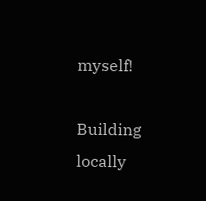myself!

Building locally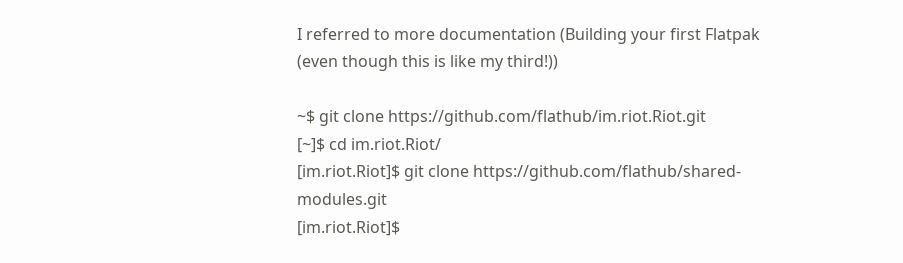I referred to more documentation (Building your first Flatpak (even though this is like my third!))

~$ git clone https://github.com/flathub/im.riot.Riot.git
[~]$ cd im.riot.Riot/
[im.riot.Riot]$ git clone https://github.com/flathub/shared-modules.git
[im.riot.Riot]$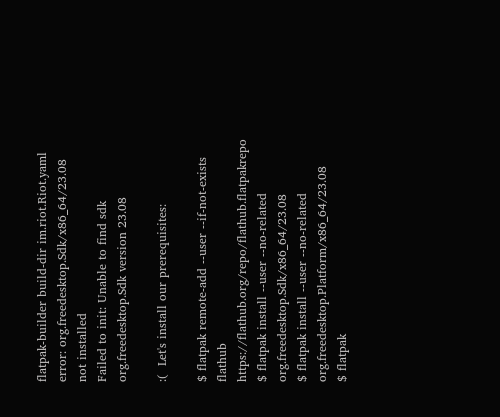flatpak-builder build-dir im.riot.Riot.yaml
error: org.freedesktop.Sdk/x86_64/23.08 not installed
Failed to init: Unable to find sdk org.freedesktop.Sdk version 23.08

:(  Let's install our prerequisites:

$ flatpak remote-add --user --if-not-exists flathub https://flathub.org/repo/flathub.flatpakrepo
$ flatpak install --user --no-related  org.freedesktop.Sdk/x86_64/23.08
$ flatpak install --user --no-related  org.freedesktop.Platform/x86_64/23.08
$ flatpak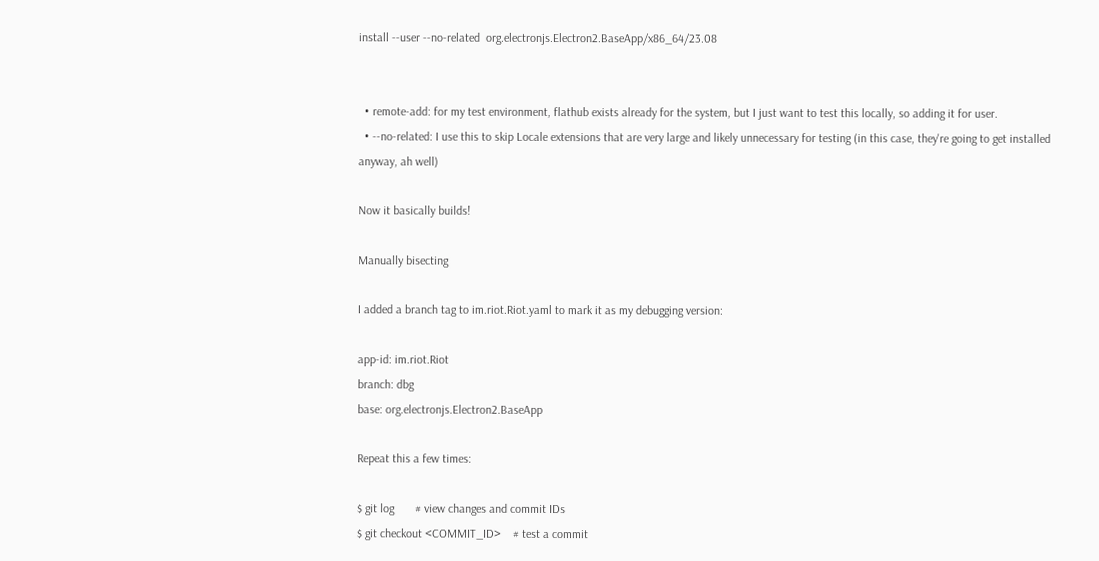install --user --no-related  org.electronjs.Electron2.BaseApp/x86_64/23.08


  • remote-add: for my test environment, flathub exists already for the system, but I just want to test this locally, so adding it for user.
  • --no-related: I use this to skip Locale extensions that are very large and likely unnecessary for testing (in this case, they're going to get installed anyway, ah well)

Now it basically builds!

Manually bisecting

I added a branch tag to im.riot.Riot.yaml to mark it as my debugging version:

app-id: im.riot.Riot
branch: dbg
base: org.electronjs.Electron2.BaseApp

Repeat this a few times:

$ git log       # view changes and commit IDs
$ git checkout <COMMIT_ID>    # test a commit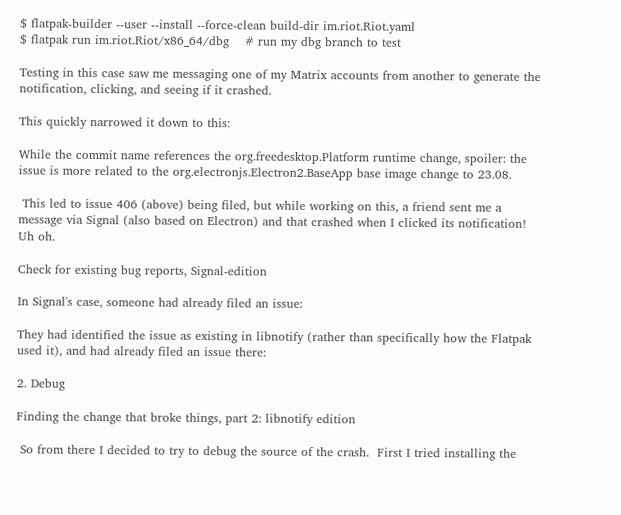$ flatpak-builder --user --install --force-clean build-dir im.riot.Riot.yaml
$ flatpak run im.riot.Riot/x86_64/dbg    # run my dbg branch to test

Testing in this case saw me messaging one of my Matrix accounts from another to generate the notification, clicking, and seeing if it crashed.

This quickly narrowed it down to this:

While the commit name references the org.freedesktop.Platform runtime change, spoiler: the issue is more related to the org.electronjs.Electron2.BaseApp base image change to 23.08.

 This led to issue 406 (above) being filed, but while working on this, a friend sent me a message via Signal (also based on Electron) and that crashed when I clicked its notification!  Uh oh.

Check for existing bug reports, Signal-edition

In Signal's case, someone had already filed an issue:

They had identified the issue as existing in libnotify (rather than specifically how the Flatpak used it), and had already filed an issue there:

2. Debug

Finding the change that broke things, part 2: libnotify edition

 So from there I decided to try to debug the source of the crash.  First I tried installing the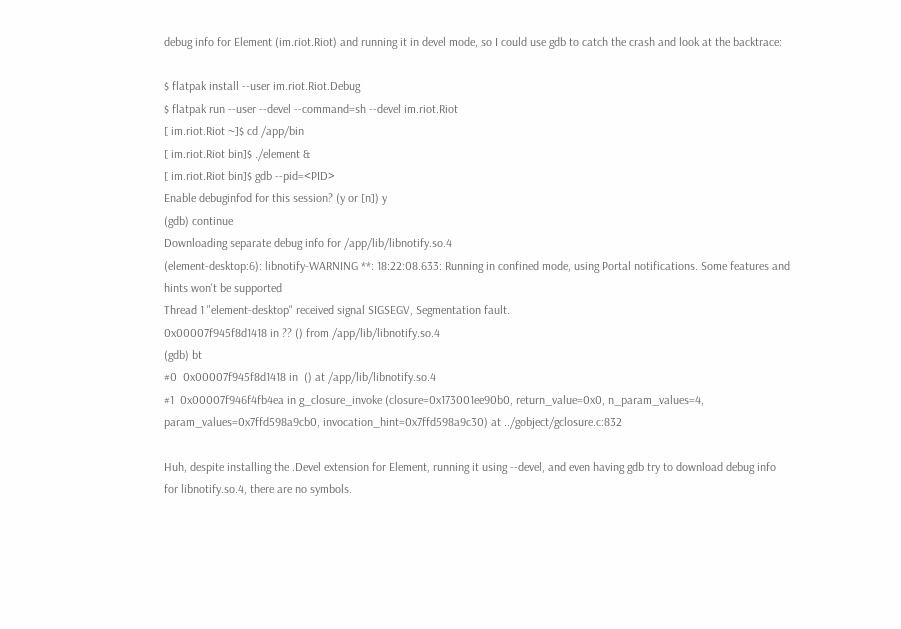debug info for Element (im.riot.Riot) and running it in devel mode, so I could use gdb to catch the crash and look at the backtrace:

$ flatpak install --user im.riot.Riot.Debug
$ flatpak run --user --devel --command=sh --devel im.riot.Riot
[ im.riot.Riot ~]$ cd /app/bin
[ im.riot.Riot bin]$ ./element &
[ im.riot.Riot bin]$ gdb --pid=<PID>
Enable debuginfod for this session? (y or [n]) y
(gdb) continue
Downloading separate debug info for /app/lib/libnotify.so.4
(element-desktop:6): libnotify-WARNING **: 18:22:08.633: Running in confined mode, using Portal notifications. Some features and hints won't be supported
Thread 1 "element-desktop" received signal SIGSEGV, Segmentation fault.
0x00007f945f8d1418 in ?? () from /app/lib/libnotify.so.4
(gdb) bt
#0  0x00007f945f8d1418 in  () at /app/lib/libnotify.so.4
#1  0x00007f946f4fb4ea in g_closure_invoke (closure=0x173001ee90b0, return_value=0x0, n_param_values=4, param_values=0x7ffd598a9cb0, invocation_hint=0x7ffd598a9c30) at ../gobject/gclosure.c:832

Huh, despite installing the .Devel extension for Element, running it using --devel, and even having gdb try to download debug info for libnotify.so.4, there are no symbols.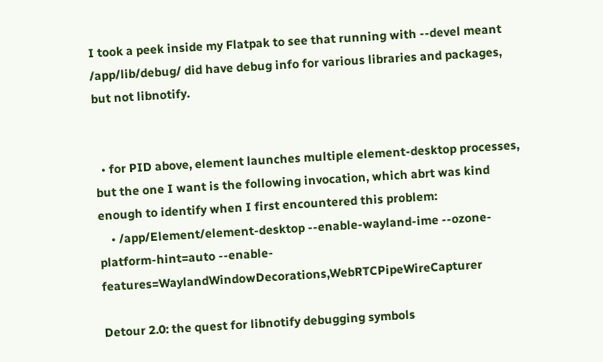I took a peek inside my Flatpak to see that running with --devel meant /app/lib/debug/ did have debug info for various libraries and packages, but not libnotify.


  • for PID above, element launches multiple element-desktop processes, but the one I want is the following invocation, which abrt was kind enough to identify when I first encountered this problem:
    • /app/Element/element-desktop --enable-wayland-ime --ozone-platform-hint=auto --enable-features=WaylandWindowDecorations,WebRTCPipeWireCapturer

Detour 2.0: the quest for libnotify debugging symbols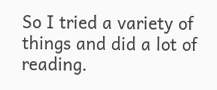So I tried a variety of things and did a lot of reading.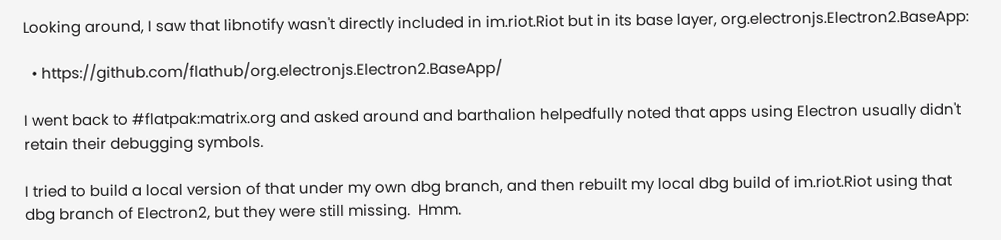Looking around, I saw that libnotify wasn't directly included in im.riot.Riot but in its base layer, org.electronjs.Electron2.BaseApp:

  • https://github.com/flathub/org.electronjs.Electron2.BaseApp/

I went back to #flatpak:matrix.org and asked around and barthalion helpedfully noted that apps using Electron usually didn't retain their debugging symbols.

I tried to build a local version of that under my own dbg branch, and then rebuilt my local dbg build of im.riot.Riot using that dbg branch of Electron2, but they were still missing.  Hmm.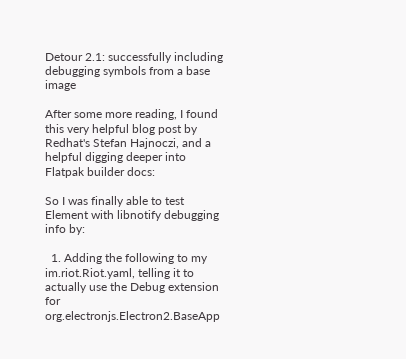Detour 2.1: successfully including debugging symbols from a base image

After some more reading, I found this very helpful blog post by Redhat's Stefan Hajnoczi, and a helpful digging deeper into Flatpak builder docs:

So I was finally able to test Element with libnotify debugging info by:

  1. Adding the following to my im.riot.Riot.yaml, telling it to actually use the Debug extension for org.electronjs.Electron2.BaseApp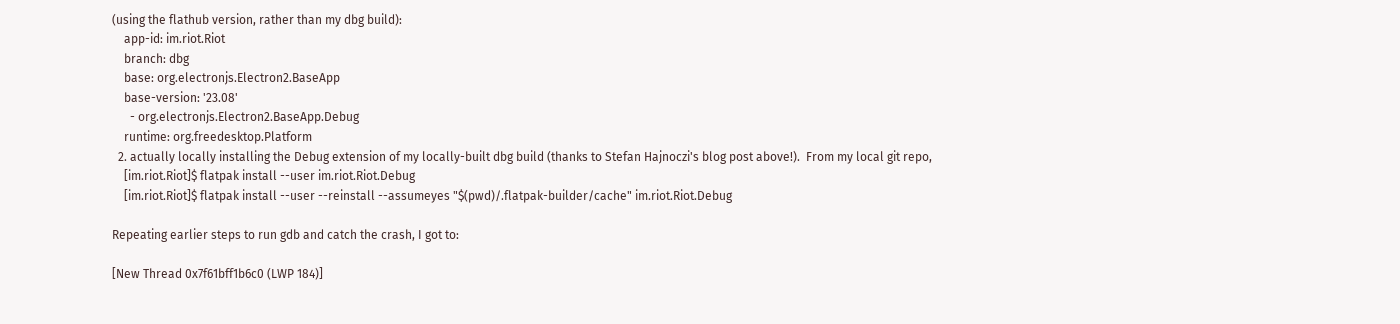(using the flathub version, rather than my dbg build):
    app-id: im.riot.Riot
    branch: dbg
    base: org.electronjs.Electron2.BaseApp
    base-version: '23.08'
      - org.electronjs.Electron2.BaseApp.Debug
    runtime: org.freedesktop.Platform
  2. actually locally installing the Debug extension of my locally-built dbg build (thanks to Stefan Hajnoczi's blog post above!).  From my local git repo,
    [im.riot.Riot]$ flatpak install --user im.riot.Riot.Debug
    [im.riot.Riot]$ flatpak install --user --reinstall --assumeyes "$(pwd)/.flatpak-builder/cache" im.riot.Riot.Debug

Repeating earlier steps to run gdb and catch the crash, I got to:

[New Thread 0x7f61bff1b6c0 (LWP 184)]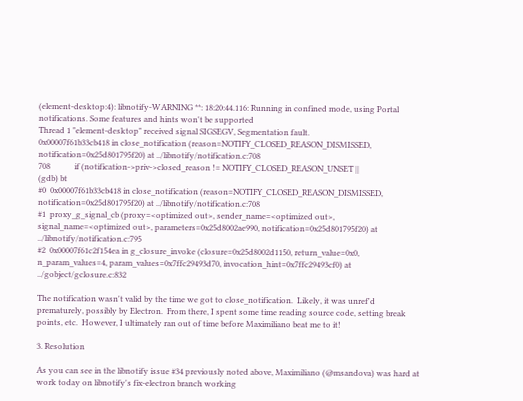(element-desktop:4): libnotify-WARNING **: 18:20:44.116: Running in confined mode, using Portal notifications. Some features and hints won't be supported
Thread 1 "element-desktop" received signal SIGSEGV, Segmentation fault.
0x00007f61b33cb418 in close_notification (reason=NOTIFY_CLOSED_REASON_DISMISSED, notification=0x25d801795f20) at ../libnotify/notification.c:708
708            if (notification->priv->closed_reason != NOTIFY_CLOSED_REASON_UNSET ||
(gdb) bt
#0  0x00007f61b33cb418 in close_notification (reason=NOTIFY_CLOSED_REASON_DISMISSED, notification=0x25d801795f20) at ../libnotify/notification.c:708
#1  proxy_g_signal_cb (proxy=<optimized out>, sender_name=<optimized out>, signal_name=<optimized out>, parameters=0x25d8002ae990, notification=0x25d801795f20) at ../libnotify/notification.c:795
#2  0x00007f61c2f154ea in g_closure_invoke (closure=0x25d8002d1150, return_value=0x0, n_param_values=4, param_values=0x7ffc29493d70, invocation_hint=0x7ffc29493cf0) at ../gobject/gclosure.c:832

The notification wasn't valid by the time we got to close_notification.  Likely, it was unref'd prematurely, possibly by Electron.  From there, I spent some time reading source code, setting break points, etc.  However, I ultimately ran out of time before Maximiliano beat me to it!

3. Resolution

As you can see in the libnotify issue #34 previously noted above, Maximiliano (@msandova) was hard at work today on libnotify's fix-electron branch working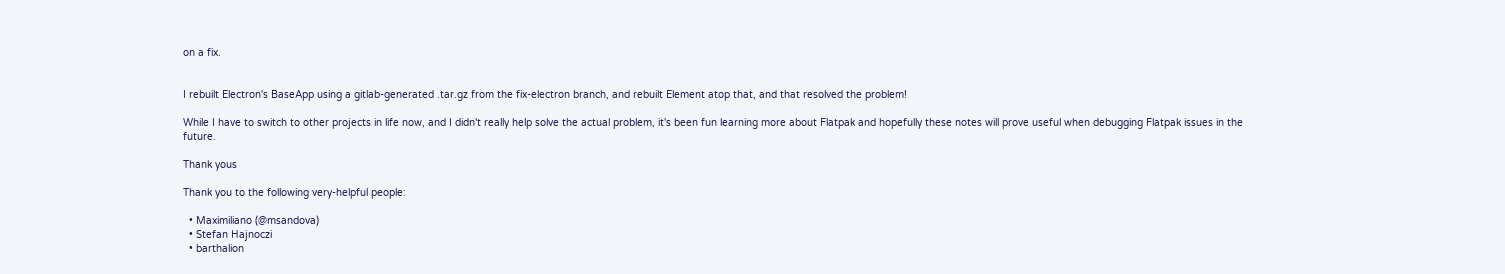on a fix.


I rebuilt Electron's BaseApp using a gitlab-generated .tar.gz from the fix-electron branch, and rebuilt Element atop that, and that resolved the problem!

While I have to switch to other projects in life now, and I didn't really help solve the actual problem, it's been fun learning more about Flatpak and hopefully these notes will prove useful when debugging Flatpak issues in the future.

Thank yous

Thank you to the following very-helpful people:

  • Maximiliano (@msandova)
  • Stefan Hajnoczi
  • barthalion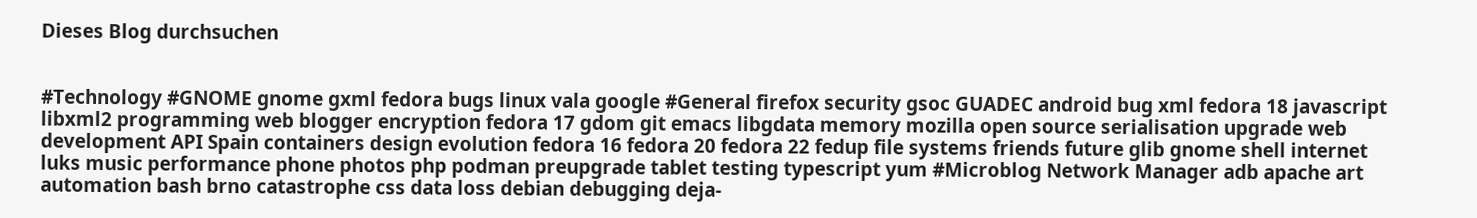Dieses Blog durchsuchen


#Technology #GNOME gnome gxml fedora bugs linux vala google #General firefox security gsoc GUADEC android bug xml fedora 18 javascript libxml2 programming web blogger encryption fedora 17 gdom git emacs libgdata memory mozilla open source serialisation upgrade web development API Spain containers design evolution fedora 16 fedora 20 fedora 22 fedup file systems friends future glib gnome shell internet luks music performance phone photos php podman preupgrade tablet testing typescript yum #Microblog Network Manager adb apache art automation bash brno catastrophe css data loss debian debugging deja-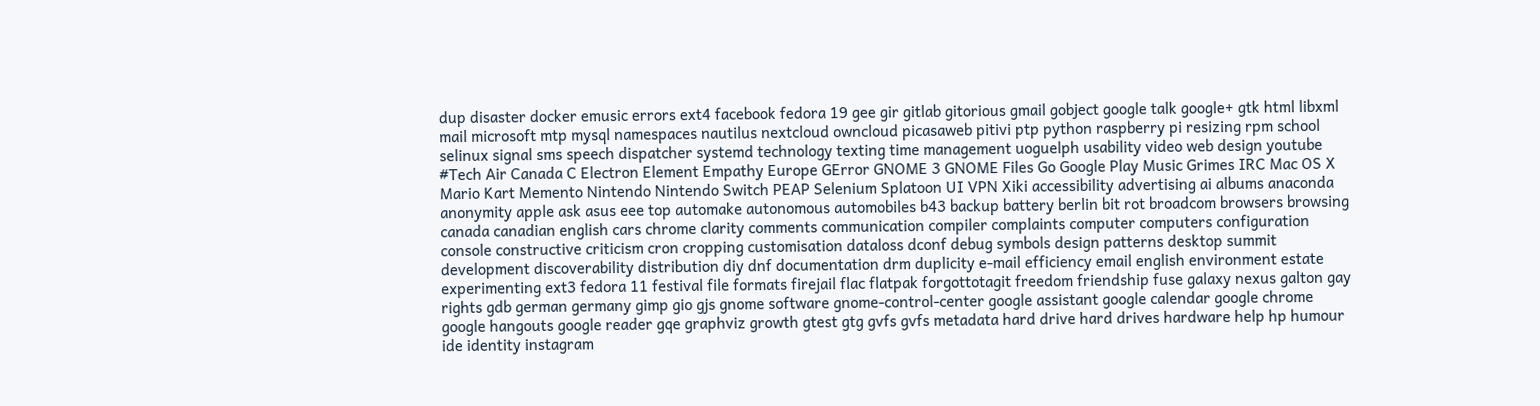dup disaster docker emusic errors ext4 facebook fedora 19 gee gir gitlab gitorious gmail gobject google talk google+ gtk html libxml mail microsoft mtp mysql namespaces nautilus nextcloud owncloud picasaweb pitivi ptp python raspberry pi resizing rpm school selinux signal sms speech dispatcher systemd technology texting time management uoguelph usability video web design youtube #Tech Air Canada C Electron Element Empathy Europe GError GNOME 3 GNOME Files Go Google Play Music Grimes IRC Mac OS X Mario Kart Memento Nintendo Nintendo Switch PEAP Selenium Splatoon UI VPN Xiki accessibility advertising ai albums anaconda anonymity apple ask asus eee top automake autonomous automobiles b43 backup battery berlin bit rot broadcom browsers browsing canada canadian english cars chrome clarity comments communication compiler complaints computer computers configuration console constructive criticism cron cropping customisation dataloss dconf debug symbols design patterns desktop summit development discoverability distribution diy dnf documentation drm duplicity e-mail efficiency email english environment estate experimenting ext3 fedora 11 festival file formats firejail flac flatpak forgottotagit freedom friendship fuse galaxy nexus galton gay rights gdb german germany gimp gio gjs gnome software gnome-control-center google assistant google calendar google chrome google hangouts google reader gqe graphviz growth gtest gtg gvfs gvfs metadata hard drive hard drives hardware help hp humour ide identity instagram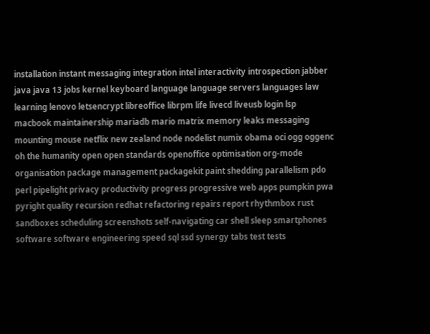installation instant messaging integration intel interactivity introspection jabber java java 13 jobs kernel keyboard language language servers languages law learning lenovo letsencrypt libreoffice librpm life livecd liveusb login lsp macbook maintainership mariadb mario matrix memory leaks messaging mounting mouse netflix new zealand node nodelist numix obama oci ogg oggenc oh the humanity open open standards openoffice optimisation org-mode organisation package management packagekit paint shedding parallelism pdo perl pipelight privacy productivity progress progressive web apps pumpkin pwa pyright quality recursion redhat refactoring repairs report rhythmbox rust sandboxes scheduling screenshots self-navigating car shell sleep smartphones software software engineering speed sql ssd synergy tabs test tests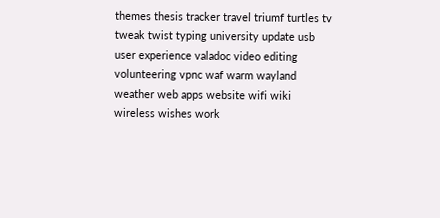themes thesis tracker travel triumf turtles tv tweak twist typing university update usb user experience valadoc video editing volunteering vpnc waf warm wayland weather web apps website wifi wiki wireless wishes work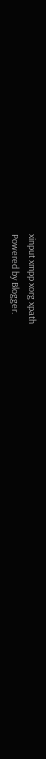xinput xmpp xorg xpath
Powered by Blogger.